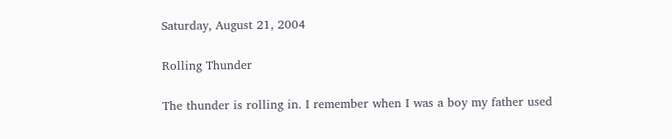Saturday, August 21, 2004

Rolling Thunder

The thunder is rolling in. I remember when I was a boy my father used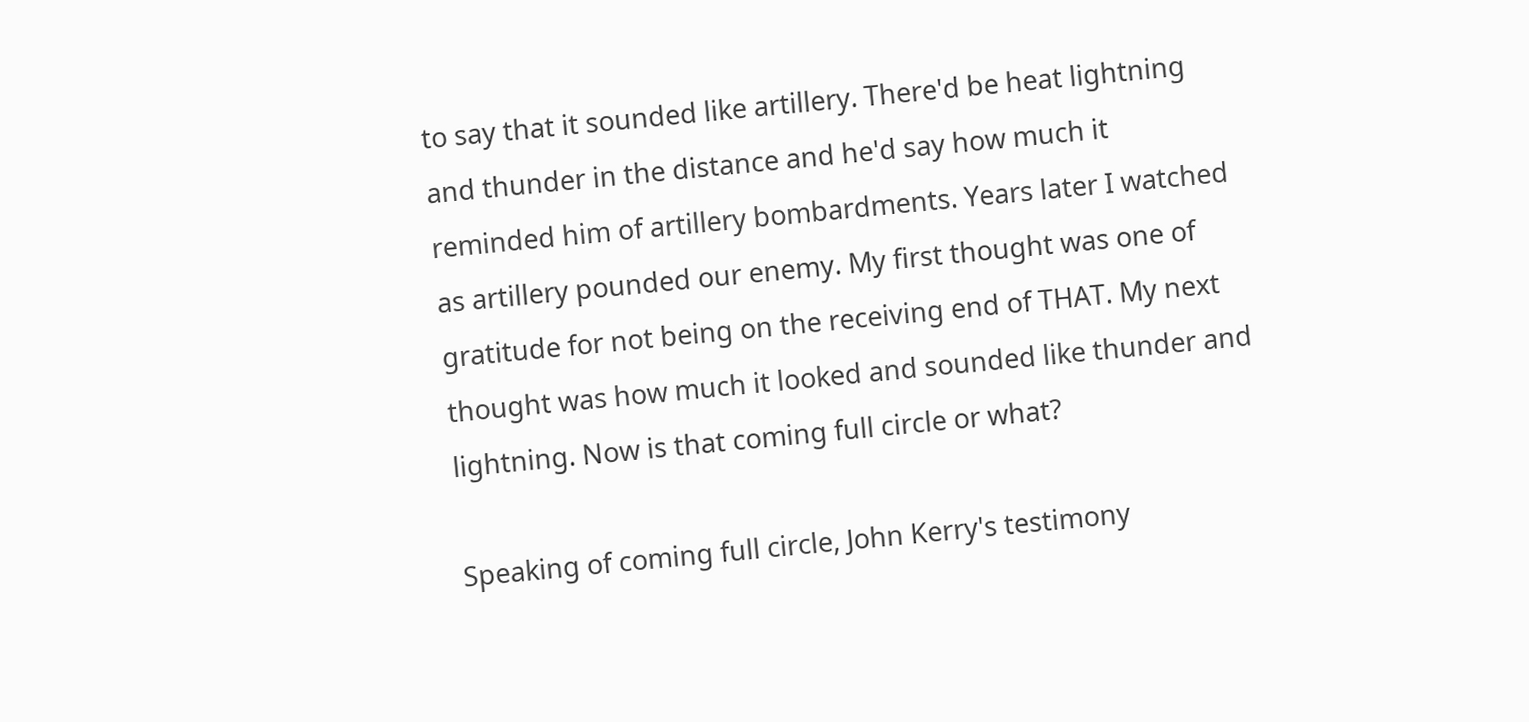to say that it sounded like artillery. There'd be heat lightning and thunder in the distance and he'd say how much it reminded him of artillery bombardments. Years later I watched as artillery pounded our enemy. My first thought was one of gratitude for not being on the receiving end of THAT. My next thought was how much it looked and sounded like thunder and lightning. Now is that coming full circle or what?

Speaking of coming full circle, John Kerry's testimony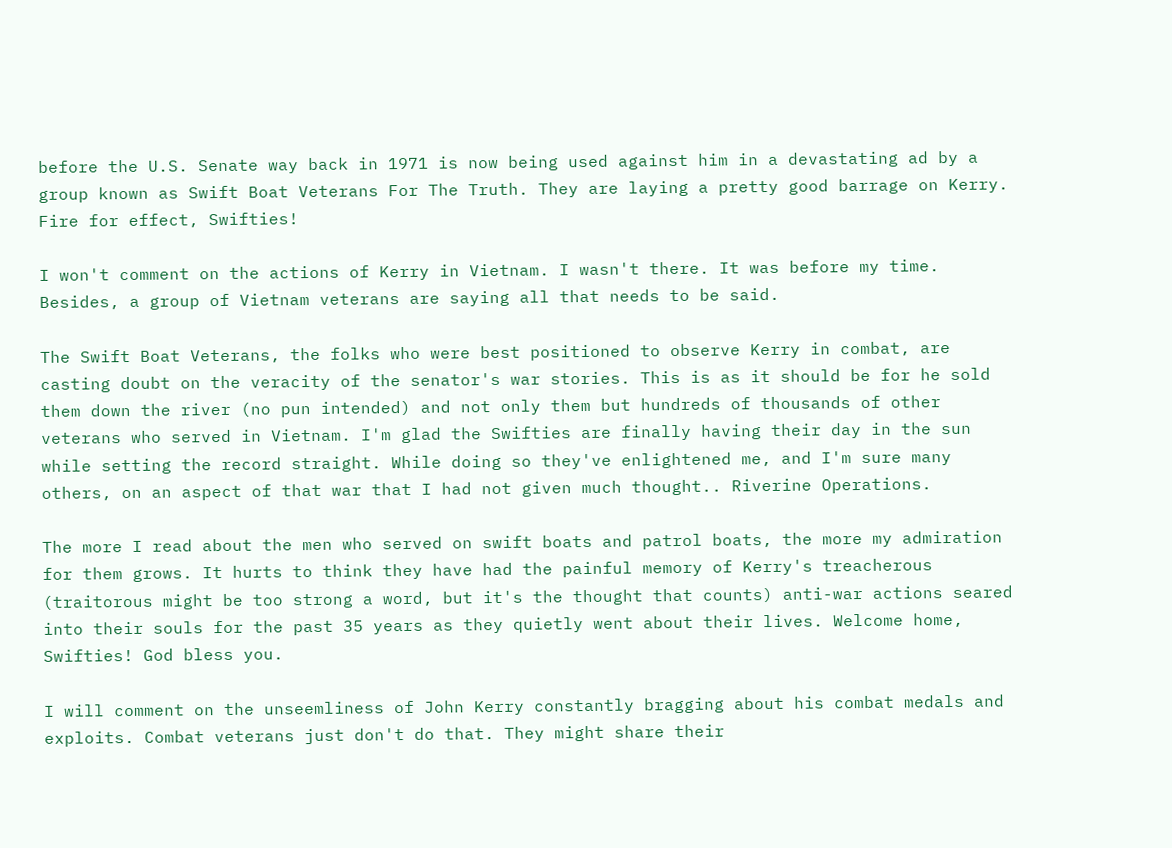before the U.S. Senate way back in 1971 is now being used against him in a devastating ad by a group known as Swift Boat Veterans For The Truth. They are laying a pretty good barrage on Kerry. Fire for effect, Swifties!

I won't comment on the actions of Kerry in Vietnam. I wasn't there. It was before my time. Besides, a group of Vietnam veterans are saying all that needs to be said.

The Swift Boat Veterans, the folks who were best positioned to observe Kerry in combat, are casting doubt on the veracity of the senator's war stories. This is as it should be for he sold them down the river (no pun intended) and not only them but hundreds of thousands of other veterans who served in Vietnam. I'm glad the Swifties are finally having their day in the sun while setting the record straight. While doing so they've enlightened me, and I'm sure many others, on an aspect of that war that I had not given much thought.. Riverine Operations.

The more I read about the men who served on swift boats and patrol boats, the more my admiration for them grows. It hurts to think they have had the painful memory of Kerry's treacherous (traitorous might be too strong a word, but it's the thought that counts) anti-war actions seared into their souls for the past 35 years as they quietly went about their lives. Welcome home, Swifties! God bless you.

I will comment on the unseemliness of John Kerry constantly bragging about his combat medals and exploits. Combat veterans just don't do that. They might share their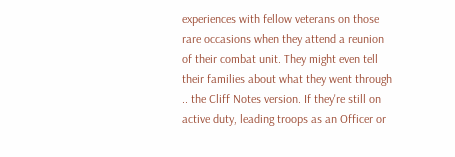experiences with fellow veterans on those rare occasions when they attend a reunion of their combat unit. They might even tell their families about what they went through .. the Cliff Notes version. If they're still on active duty, leading troops as an Officer or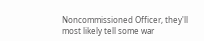Noncommissioned Officer, they'll most likely tell some war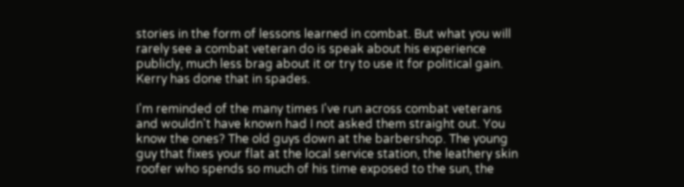stories in the form of lessons learned in combat. But what you will rarely see a combat veteran do is speak about his experience publicly, much less brag about it or try to use it for political gain. Kerry has done that in spades.

I'm reminded of the many times I've run across combat veterans and wouldn't have known had I not asked them straight out. You know the ones? The old guys down at the barbershop. The young guy that fixes your flat at the local service station, the leathery skin roofer who spends so much of his time exposed to the sun, the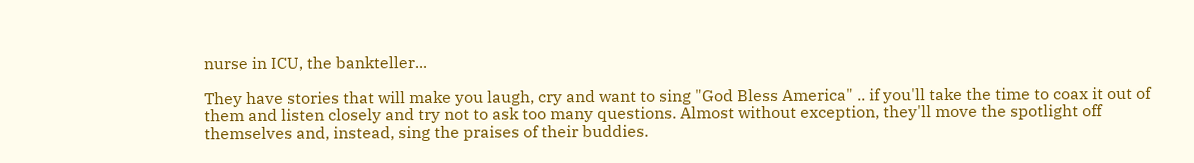nurse in ICU, the bankteller...

They have stories that will make you laugh, cry and want to sing "God Bless America" .. if you'll take the time to coax it out of them and listen closely and try not to ask too many questions. Almost without exception, they'll move the spotlight off themselves and, instead, sing the praises of their buddies.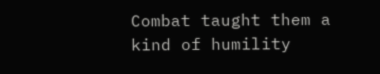Combat taught them a kind of humility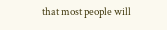that most people will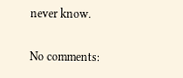never know.

No comments: